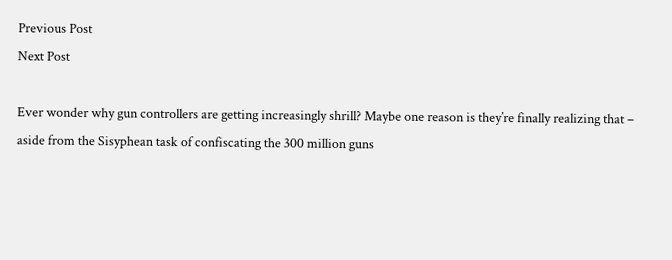Previous Post
Next Post

Ever wonder why gun controllers are getting increasingly shrill? Maybe one reason is they’re finally realizing that – aside from the Sisyphean task of confiscating the 300 million guns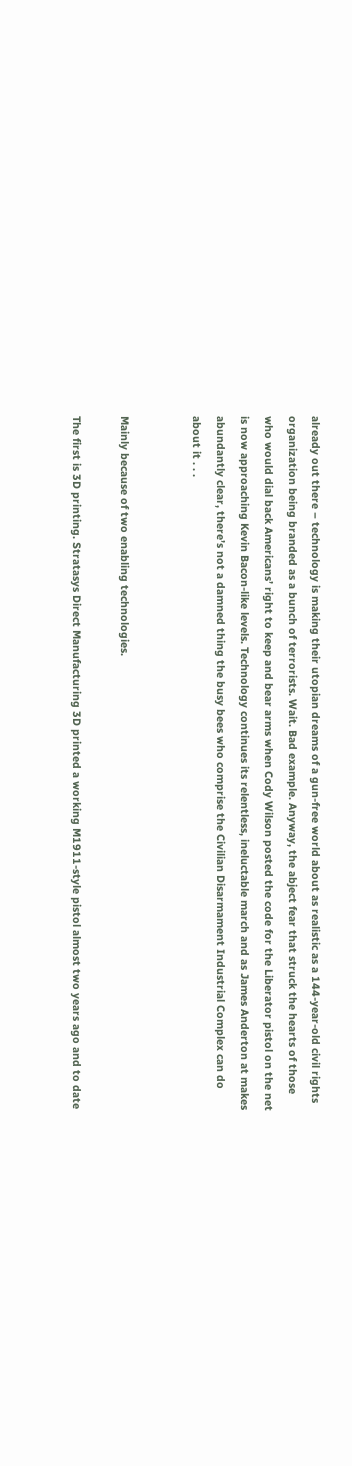already out there – technology is making their utopian dreams of a gun-free world about as realistic as a 144-year-old civil rights organization being branded as a bunch of terrorists. Wait. Bad example. Anyway, the abject fear that struck the hearts of those who would dial back Americans’ right to keep and bear arms when Cody Wilson posted the code for the Liberator pistol on the net is now approaching Kevin Bacon-like levels. Technology continues its relentless, ineluctable march and as James Anderton at makes abundantly clear, there’s not a damned thing the busy bees who comprise the Civilian Disarmament Industrial Complex can do about it . . .


Mainly because of two enabling technologies.

The first is 3D printing. Stratasys Direct Manufacturing 3D printed a working M1911-style pistol almost two years ago and to date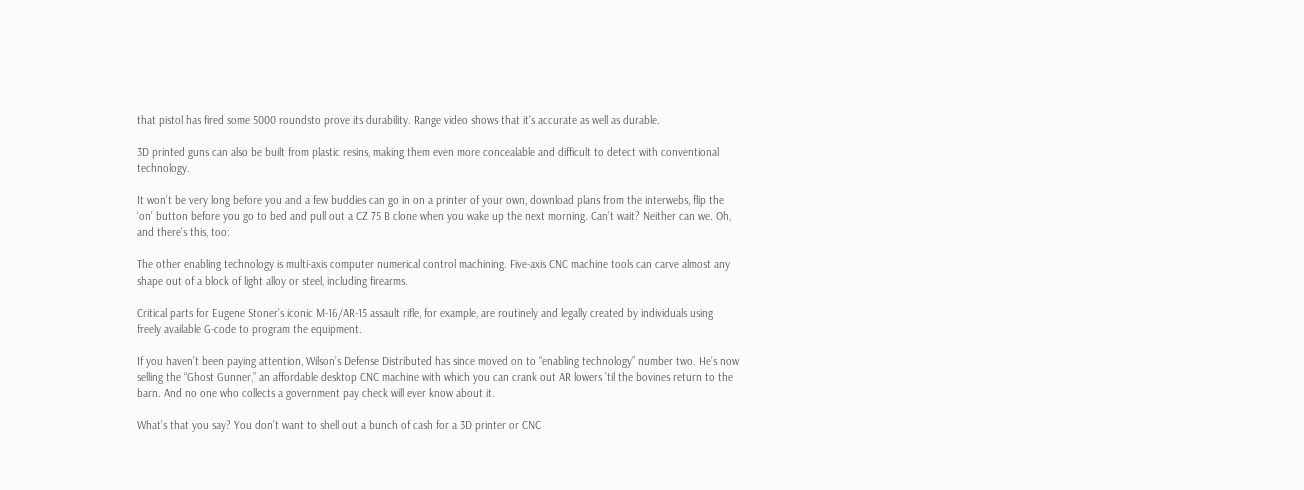that pistol has fired some 5000 roundsto prove its durability. Range video shows that it’s accurate as well as durable.

3D printed guns can also be built from plastic resins, making them even more concealable and difficult to detect with conventional technology.

It won’t be very long before you and a few buddies can go in on a printer of your own, download plans from the interwebs, flip the ‘on’ button before you go to bed and pull out a CZ 75 B clone when you wake up the next morning. Can’t wait? Neither can we. Oh, and there’s this, too:

The other enabling technology is multi-axis computer numerical control machining. Five-axis CNC machine tools can carve almost any shape out of a block of light alloy or steel, including firearms.

Critical parts for Eugene Stoner’s iconic M-16/AR-15 assault rifle, for example, are routinely and legally created by individuals using freely available G-code to program the equipment.

If you haven’t been paying attention, Wilson’s Defense Distributed has since moved on to “enabling technology” number two. He’s now selling the “Ghost Gunner,” an affordable desktop CNC machine with which you can crank out AR lowers ’til the bovines return to the barn. And no one who collects a government pay check will ever know about it.

What’s that you say? You don’t want to shell out a bunch of cash for a 3D printer or CNC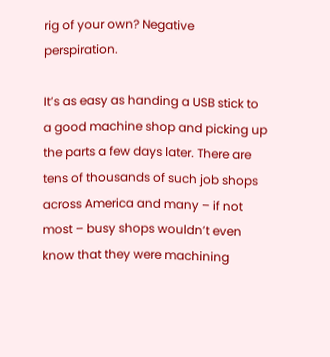rig of your own? Negative perspiration.

It’s as easy as handing a USB stick to a good machine shop and picking up the parts a few days later. There are tens of thousands of such job shops across America and many – if not most – busy shops wouldn’t even know that they were machining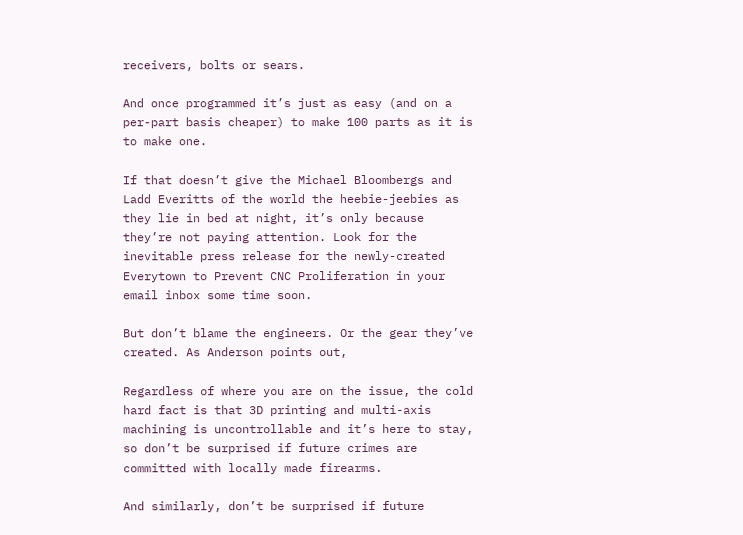receivers, bolts or sears.

And once programmed it’s just as easy (and on a per-part basis cheaper) to make 100 parts as it is to make one.

If that doesn’t give the Michael Bloombergs and Ladd Everitts of the world the heebie-jeebies as they lie in bed at night, it’s only because they’re not paying attention. Look for the inevitable press release for the newly-created Everytown to Prevent CNC Proliferation in your email inbox some time soon.

But don’t blame the engineers. Or the gear they’ve created. As Anderson points out,

Regardless of where you are on the issue, the cold hard fact is that 3D printing and multi-axis machining is uncontrollable and it’s here to stay, so don’t be surprised if future crimes are committed with locally made firearms.

And similarly, don’t be surprised if future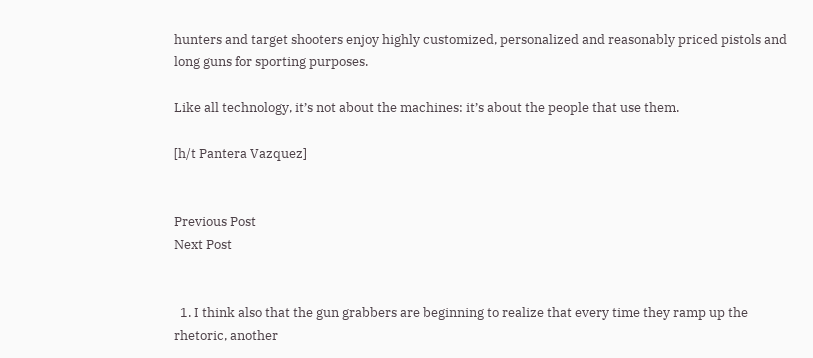hunters and target shooters enjoy highly customized, personalized and reasonably priced pistols and long guns for sporting purposes.

Like all technology, it’s not about the machines: it’s about the people that use them.

[h/t Pantera Vazquez]


Previous Post
Next Post


  1. I think also that the gun grabbers are beginning to realize that every time they ramp up the rhetoric, another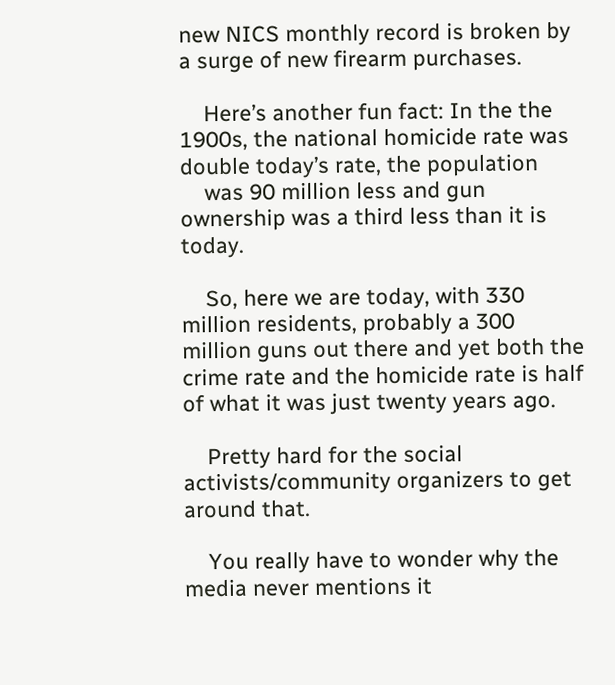new NICS monthly record is broken by a surge of new firearm purchases.

    Here’s another fun fact: In the the 1900s, the national homicide rate was double today’s rate, the population
    was 90 million less and gun ownership was a third less than it is today.

    So, here we are today, with 330 million residents, probably a 300 million guns out there and yet both the crime rate and the homicide rate is half of what it was just twenty years ago.

    Pretty hard for the social activists/community organizers to get around that.

    You really have to wonder why the media never mentions it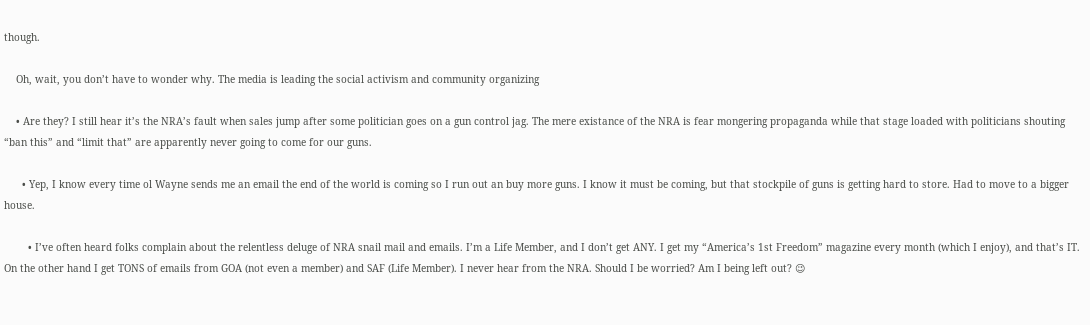though.

    Oh, wait, you don’t have to wonder why. The media is leading the social activism and community organizing

    • Are they? I still hear it’s the NRA’s fault when sales jump after some politician goes on a gun control jag. The mere existance of the NRA is fear mongering propaganda while that stage loaded with politicians shouting “ban this” and “limit that” are apparently never going to come for our guns.

      • Yep, I know every time ol Wayne sends me an email the end of the world is coming so I run out an buy more guns. I know it must be coming, but that stockpile of guns is getting hard to store. Had to move to a bigger house.

        • I’ve often heard folks complain about the relentless deluge of NRA snail mail and emails. I’m a Life Member, and I don’t get ANY. I get my “America’s 1st Freedom” magazine every month (which I enjoy), and that’s IT. On the other hand I get TONS of emails from GOA (not even a member) and SAF (Life Member). I never hear from the NRA. Should I be worried? Am I being left out? 😉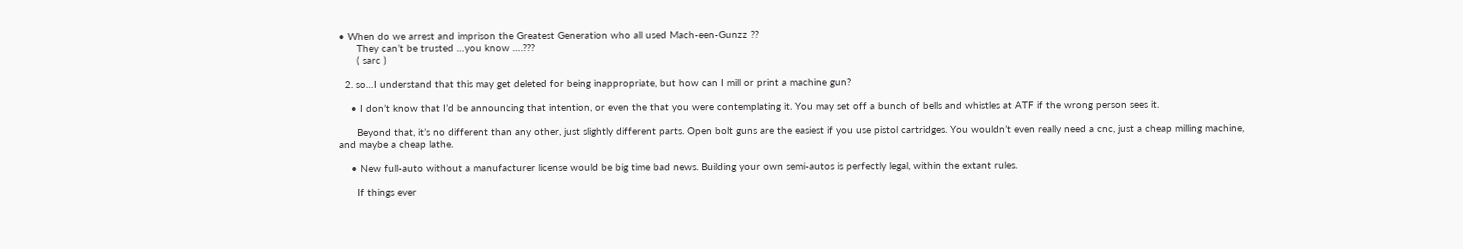• When do we arrest and imprison the Greatest Generation who all used Mach-een-Gunzz ??
      They can’t be trusted …you know ….???
      ( sarc )

  2. so…I understand that this may get deleted for being inappropriate, but how can I mill or print a machine gun?

    • I don’t know that I’d be announcing that intention, or even the that you were contemplating it. You may set off a bunch of bells and whistles at ATF if the wrong person sees it.

      Beyond that, it’s no different than any other, just slightly different parts. Open bolt guns are the easiest if you use pistol cartridges. You wouldn’t even really need a cnc, just a cheap milling machine, and maybe a cheap lathe.

    • New full-auto without a manufacturer license would be big time bad news. Building your own semi-autos is perfectly legal, within the extant rules.

      If things ever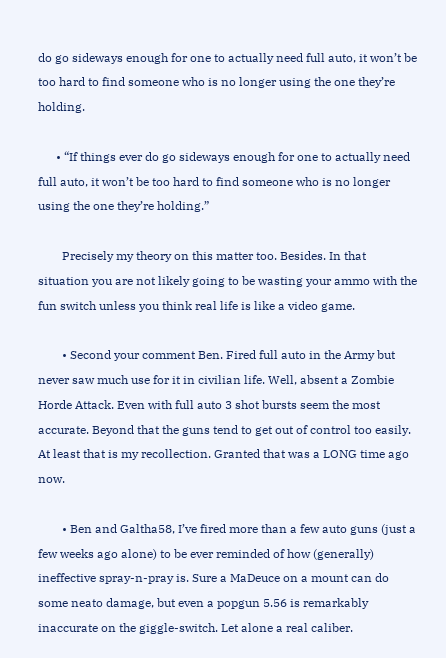do go sideways enough for one to actually need full auto, it won’t be too hard to find someone who is no longer using the one they’re holding.

      • “If things ever do go sideways enough for one to actually need full auto, it won’t be too hard to find someone who is no longer using the one they’re holding.”

        Precisely my theory on this matter too. Besides. In that situation you are not likely going to be wasting your ammo with the fun switch unless you think real life is like a video game.

        • Second your comment Ben. Fired full auto in the Army but never saw much use for it in civilian life. Well, absent a Zombie Horde Attack. Even with full auto 3 shot bursts seem the most accurate. Beyond that the guns tend to get out of control too easily. At least that is my recollection. Granted that was a LONG time ago now.

        • Ben and Galtha58, I’ve fired more than a few auto guns (just a few weeks ago alone) to be ever reminded of how (generally) ineffective spray-n-pray is. Sure a MaDeuce on a mount can do some neato damage, but even a popgun 5.56 is remarkably inaccurate on the giggle-switch. Let alone a real caliber.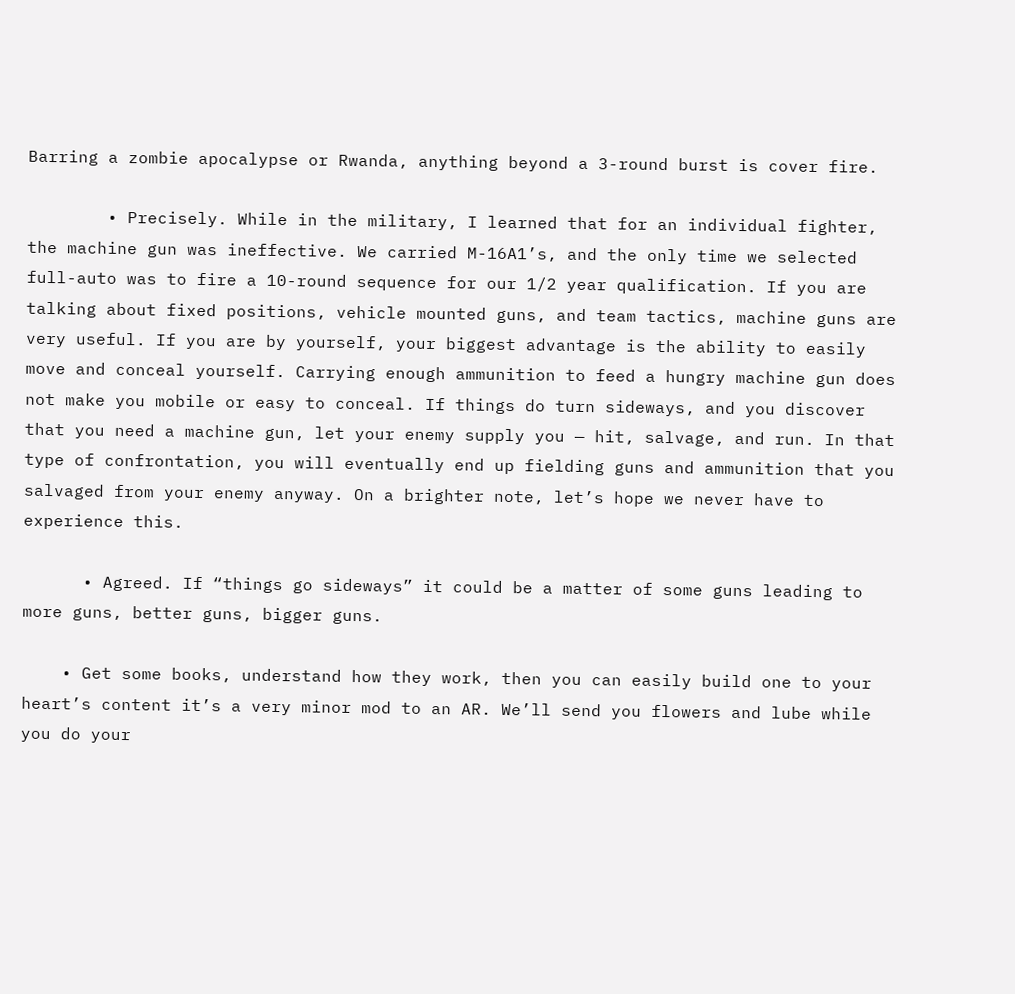Barring a zombie apocalypse or Rwanda, anything beyond a 3-round burst is cover fire.

        • Precisely. While in the military, I learned that for an individual fighter, the machine gun was ineffective. We carried M-16A1’s, and the only time we selected full-auto was to fire a 10-round sequence for our 1/2 year qualification. If you are talking about fixed positions, vehicle mounted guns, and team tactics, machine guns are very useful. If you are by yourself, your biggest advantage is the ability to easily move and conceal yourself. Carrying enough ammunition to feed a hungry machine gun does not make you mobile or easy to conceal. If things do turn sideways, and you discover that you need a machine gun, let your enemy supply you — hit, salvage, and run. In that type of confrontation, you will eventually end up fielding guns and ammunition that you salvaged from your enemy anyway. On a brighter note, let’s hope we never have to experience this.

      • Agreed. If “things go sideways” it could be a matter of some guns leading to more guns, better guns, bigger guns.

    • Get some books, understand how they work, then you can easily build one to your heart’s content it’s a very minor mod to an AR. We’ll send you flowers and lube while you do your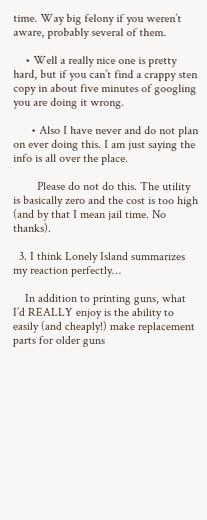time. Way big felony if you weren’t aware, probably several of them.

    • Well a really nice one is pretty hard, but if you can’t find a crappy sten copy in about five minutes of googling you are doing it wrong.

      • Also I have never and do not plan on ever doing this. I am just saying the info is all over the place.

        Please do not do this. The utility is basically zero and the cost is too high (and by that I mean jail time. No thanks).

  3. I think Lonely Island summarizes my reaction perfectly…

    In addition to printing guns, what I’d REALLY enjoy is the ability to easily (and cheaply!) make replacement parts for older guns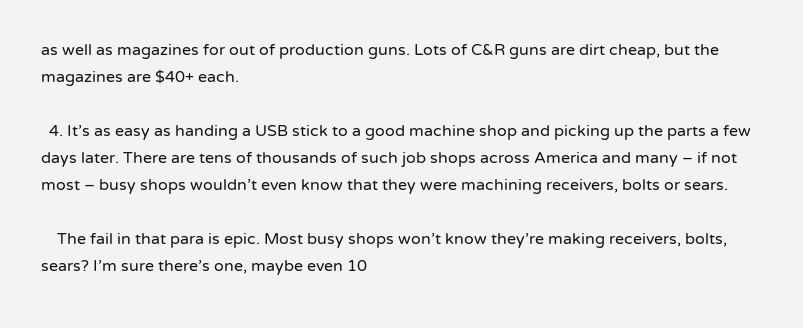as well as magazines for out of production guns. Lots of C&R guns are dirt cheap, but the magazines are $40+ each.

  4. It’s as easy as handing a USB stick to a good machine shop and picking up the parts a few days later. There are tens of thousands of such job shops across America and many – if not most – busy shops wouldn’t even know that they were machining receivers, bolts or sears.

    The fail in that para is epic. Most busy shops won’t know they’re making receivers, bolts, sears? I’m sure there’s one, maybe even 10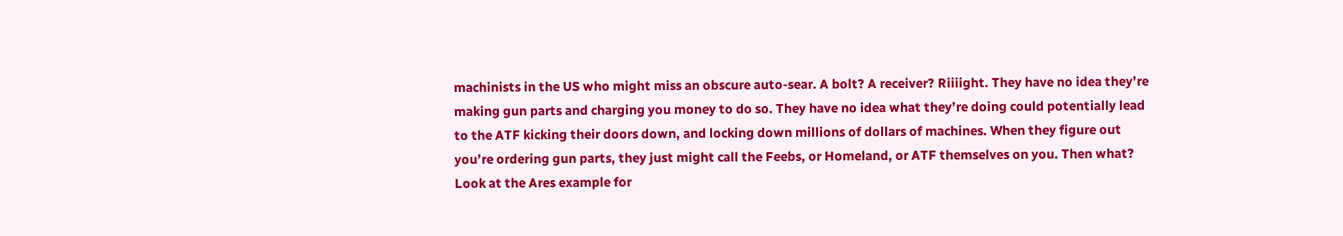machinists in the US who might miss an obscure auto-sear. A bolt? A receiver? Riiiight. They have no idea they’re making gun parts and charging you money to do so. They have no idea what they’re doing could potentially lead to the ATF kicking their doors down, and locking down millions of dollars of machines. When they figure out you’re ordering gun parts, they just might call the Feebs, or Homeland, or ATF themselves on you. Then what? Look at the Ares example for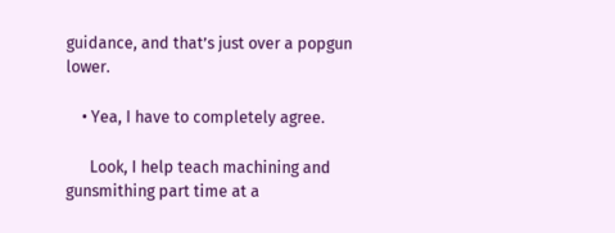guidance, and that’s just over a popgun lower.

    • Yea, I have to completely agree.

      Look, I help teach machining and gunsmithing part time at a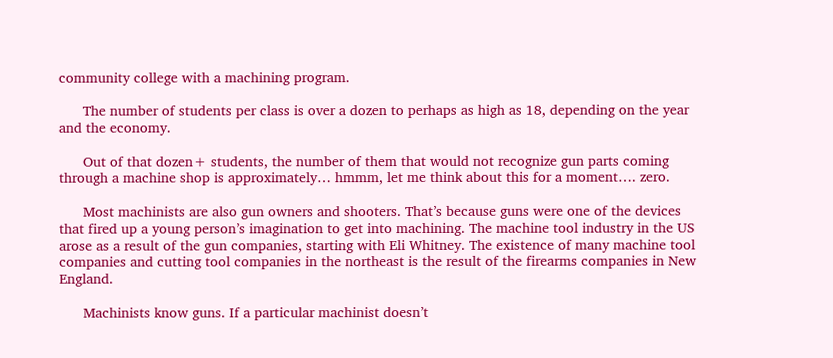community college with a machining program.

      The number of students per class is over a dozen to perhaps as high as 18, depending on the year and the economy.

      Out of that dozen+ students, the number of them that would not recognize gun parts coming through a machine shop is approximately… hmmm, let me think about this for a moment…. zero.

      Most machinists are also gun owners and shooters. That’s because guns were one of the devices that fired up a young person’s imagination to get into machining. The machine tool industry in the US arose as a result of the gun companies, starting with Eli Whitney. The existence of many machine tool companies and cutting tool companies in the northeast is the result of the firearms companies in New England.

      Machinists know guns. If a particular machinist doesn’t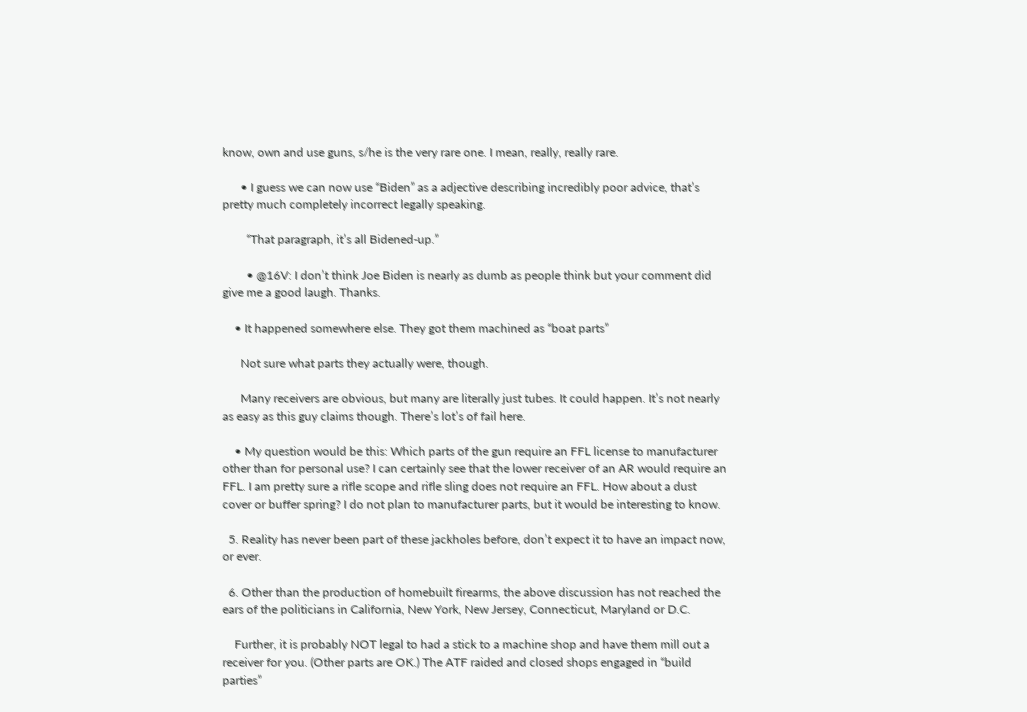know, own and use guns, s/he is the very rare one. I mean, really, really rare.

      • I guess we can now use “Biden” as a adjective describing incredibly poor advice, that’s pretty much completely incorrect legally speaking.

        “That paragraph, it’s all Bidened-up.”

        • @16V: I don’t think Joe Biden is nearly as dumb as people think but your comment did give me a good laugh. Thanks.

    • It happened somewhere else. They got them machined as “boat parts”

      Not sure what parts they actually were, though.

      Many receivers are obvious, but many are literally just tubes. It could happen. It’s not nearly as easy as this guy claims though. There’s lot’s of fail here.

    • My question would be this: Which parts of the gun require an FFL license to manufacturer other than for personal use? I can certainly see that the lower receiver of an AR would require an FFL. I am pretty sure a rifle scope and rifle sling does not require an FFL. How about a dust cover or buffer spring? I do not plan to manufacturer parts, but it would be interesting to know.

  5. Reality has never been part of these jackholes before, don’t expect it to have an impact now, or ever.

  6. Other than the production of homebuilt firearms, the above discussion has not reached the ears of the politicians in California, New York, New Jersey, Connecticut, Maryland or D.C.

    Further, it is probably NOT legal to had a stick to a machine shop and have them mill out a receiver for you. (Other parts are OK.) The ATF raided and closed shops engaged in “build parties”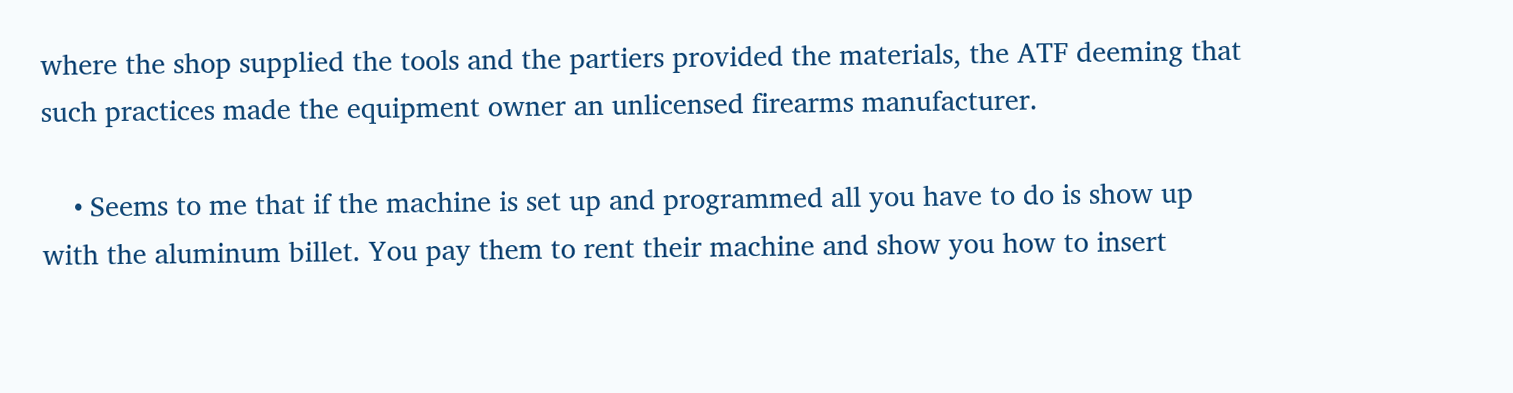where the shop supplied the tools and the partiers provided the materials, the ATF deeming that such practices made the equipment owner an unlicensed firearms manufacturer.

    • Seems to me that if the machine is set up and programmed all you have to do is show up with the aluminum billet. You pay them to rent their machine and show you how to insert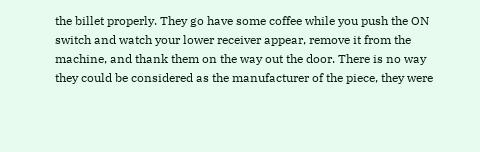the billet properly. They go have some coffee while you push the ON switch and watch your lower receiver appear, remove it from the machine, and thank them on the way out the door. There is no way they could be considered as the manufacturer of the piece, they were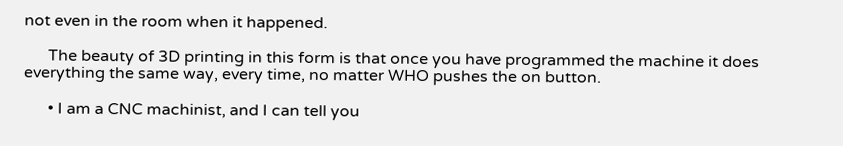not even in the room when it happened.

      The beauty of 3D printing in this form is that once you have programmed the machine it does everything the same way, every time, no matter WHO pushes the on button.

      • I am a CNC machinist, and I can tell you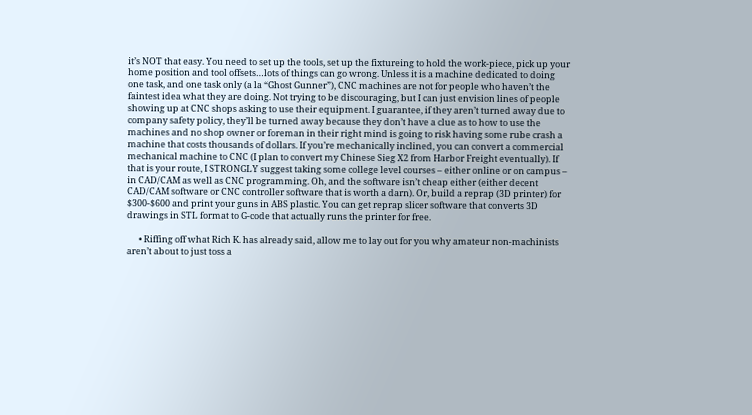it’s NOT that easy. You need to set up the tools, set up the fixtureing to hold the work-piece, pick up your home position and tool offsets…lots of things can go wrong. Unless it is a machine dedicated to doing one task, and one task only (a la “Ghost Gunner”), CNC machines are not for people who haven’t the faintest idea what they are doing. Not trying to be discouraging, but I can just envision lines of people showing up at CNC shops asking to use their equipment. I guarantee, if they aren’t turned away due to company safety policy, they’ll be turned away because they don’t have a clue as to how to use the machines and no shop owner or foreman in their right mind is going to risk having some rube crash a machine that costs thousands of dollars. If you’re mechanically inclined, you can convert a commercial mechanical machine to CNC (I plan to convert my Chinese Sieg X2 from Harbor Freight eventually). If that is your route, I STRONGLY suggest taking some college level courses – either online or on campus – in CAD/CAM as well as CNC programming. Oh, and the software isn’t cheap either (either decent CAD/CAM software or CNC controller software that is worth a darn). Or, build a reprap (3D printer) for $300-$600 and print your guns in ABS plastic. You can get reprap slicer software that converts 3D drawings in STL format to G-code that actually runs the printer for free.

      • Riffing off what Rich K. has already said, allow me to lay out for you why amateur non-machinists aren’t about to just toss a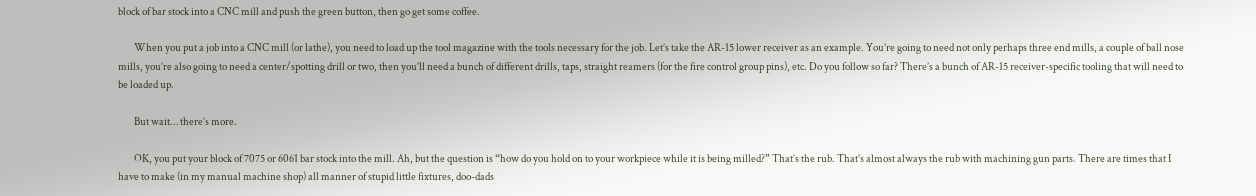block of bar stock into a CNC mill and push the green button, then go get some coffee.

        When you put a job into a CNC mill (or lathe), you need to load up the tool magazine with the tools necessary for the job. Let’s take the AR-15 lower receiver as an example. You’re going to need not only perhaps three end mills, a couple of ball nose mills, you’re also going to need a center/spotting drill or two, then you’ll need a bunch of different drills, taps, straight reamers (for the fire control group pins), etc. Do you follow so far? There’s a bunch of AR-15 receiver-specific tooling that will need to be loaded up.

        But wait… there’s more.

        OK, you put your block of 7075 or 6061 bar stock into the mill. Ah, but the question is “how do you hold on to your workpiece while it is being milled?” That’s the rub. That’s almost always the rub with machining gun parts. There are times that I have to make (in my manual machine shop) all manner of stupid little fixtures, doo-dads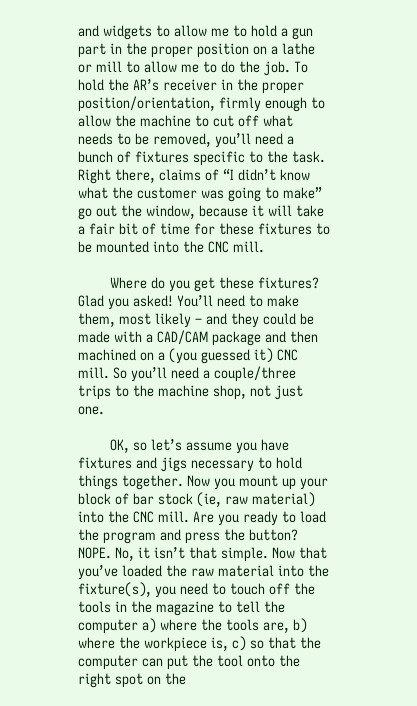and widgets to allow me to hold a gun part in the proper position on a lathe or mill to allow me to do the job. To hold the AR’s receiver in the proper position/orientation, firmly enough to allow the machine to cut off what needs to be removed, you’ll need a bunch of fixtures specific to the task. Right there, claims of “I didn’t know what the customer was going to make” go out the window, because it will take a fair bit of time for these fixtures to be mounted into the CNC mill.

        Where do you get these fixtures? Glad you asked! You’ll need to make them, most likely – and they could be made with a CAD/CAM package and then machined on a (you guessed it) CNC mill. So you’ll need a couple/three trips to the machine shop, not just one.

        OK, so let’s assume you have fixtures and jigs necessary to hold things together. Now you mount up your block of bar stock (ie, raw material) into the CNC mill. Are you ready to load the program and press the button? NOPE. No, it isn’t that simple. Now that you’ve loaded the raw material into the fixture(s), you need to touch off the tools in the magazine to tell the computer a) where the tools are, b) where the workpiece is, c) so that the computer can put the tool onto the right spot on the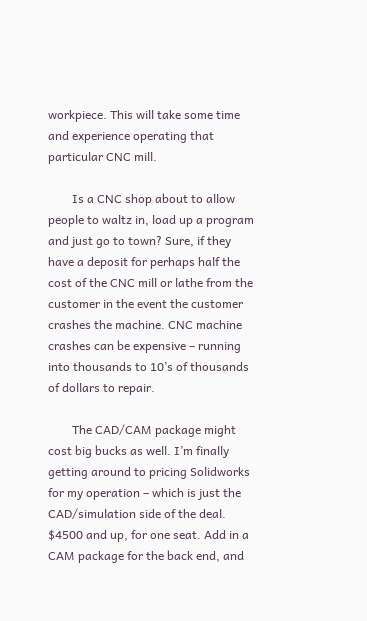workpiece. This will take some time and experience operating that particular CNC mill.

        Is a CNC shop about to allow people to waltz in, load up a program and just go to town? Sure, if they have a deposit for perhaps half the cost of the CNC mill or lathe from the customer in the event the customer crashes the machine. CNC machine crashes can be expensive – running into thousands to 10’s of thousands of dollars to repair.

        The CAD/CAM package might cost big bucks as well. I’m finally getting around to pricing Solidworks for my operation – which is just the CAD/simulation side of the deal. $4500 and up, for one seat. Add in a CAM package for the back end, and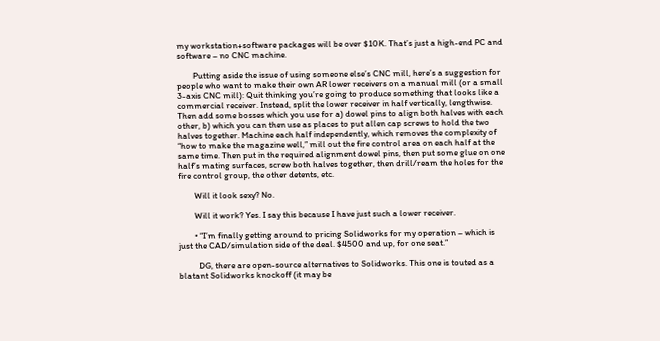my workstation+software packages will be over $10K. That’s just a high-end PC and software – no CNC machine.

        Putting aside the issue of using someone else’s CNC mill, here’s a suggestion for people who want to make their own AR lower receivers on a manual mill (or a small 3-axis CNC mill): Quit thinking you’re going to produce something that looks like a commercial receiver. Instead, split the lower receiver in half vertically, lengthwise. Then add some bosses which you use for a) dowel pins to align both halves with each other, b) which you can then use as places to put allen cap screws to hold the two halves together. Machine each half independently, which removes the complexity of “how to make the magazine well,” mill out the fire control area on each half at the same time. Then put in the required alignment dowel pins, then put some glue on one half’s mating surfaces, screw both halves together, then drill/ream the holes for the fire control group, the other detents, etc.

        Will it look sexy? No.

        Will it work? Yes. I say this because I have just such a lower receiver.

        • “I’m finally getting around to pricing Solidworks for my operation – which is just the CAD/simulation side of the deal. $4500 and up, for one seat.”

          DG, there are open-source alternatives to Solidworks. This one is touted as a blatant Solidworks knockoff (it may be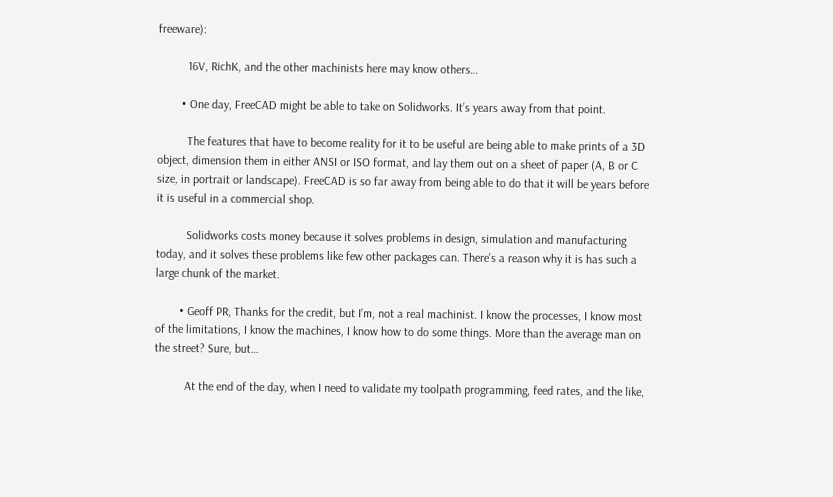freeware):

          16V, RichK, and the other machinists here may know others…

        • One day, FreeCAD might be able to take on Solidworks. It’s years away from that point.

          The features that have to become reality for it to be useful are being able to make prints of a 3D object, dimension them in either ANSI or ISO format, and lay them out on a sheet of paper (A, B or C size, in portrait or landscape). FreeCAD is so far away from being able to do that it will be years before it is useful in a commercial shop.

          Solidworks costs money because it solves problems in design, simulation and manufacturing today, and it solves these problems like few other packages can. There’s a reason why it is has such a large chunk of the market.

        • Geoff PR, Thanks for the credit, but I’m, not a real machinist. I know the processes, I know most of the limitations, I know the machines, I know how to do some things. More than the average man on the street? Sure, but…

          At the end of the day, when I need to validate my toolpath programming, feed rates, and the like,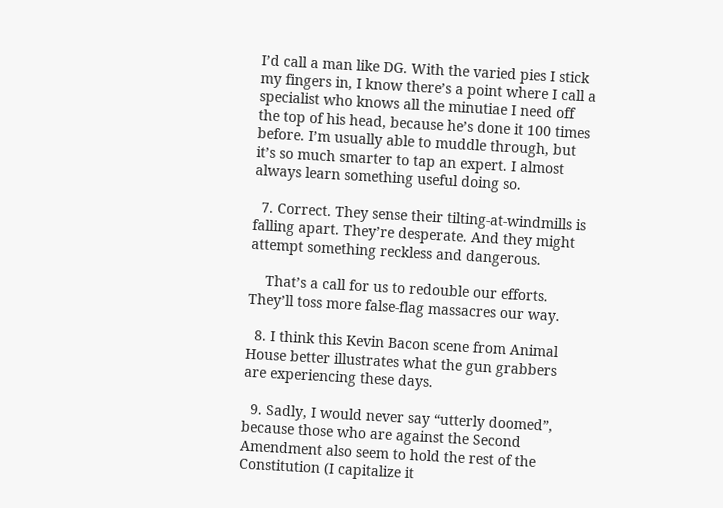I’d call a man like DG. With the varied pies I stick my fingers in, I know there’s a point where I call a specialist who knows all the minutiae I need off the top of his head, because he’s done it 100 times before. I’m usually able to muddle through, but it’s so much smarter to tap an expert. I almost always learn something useful doing so.

  7. Correct. They sense their tilting-at-windmills is falling apart. They’re desperate. And they might attempt something reckless and dangerous.

    That’s a call for us to redouble our efforts. They’ll toss more false-flag massacres our way.

  8. I think this Kevin Bacon scene from Animal House better illustrates what the gun grabbers are experiencing these days.

  9. Sadly, I would never say “utterly doomed”, because those who are against the Second Amendment also seem to hold the rest of the Constitution (I capitalize it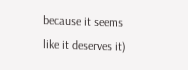because it seems like it deserves it)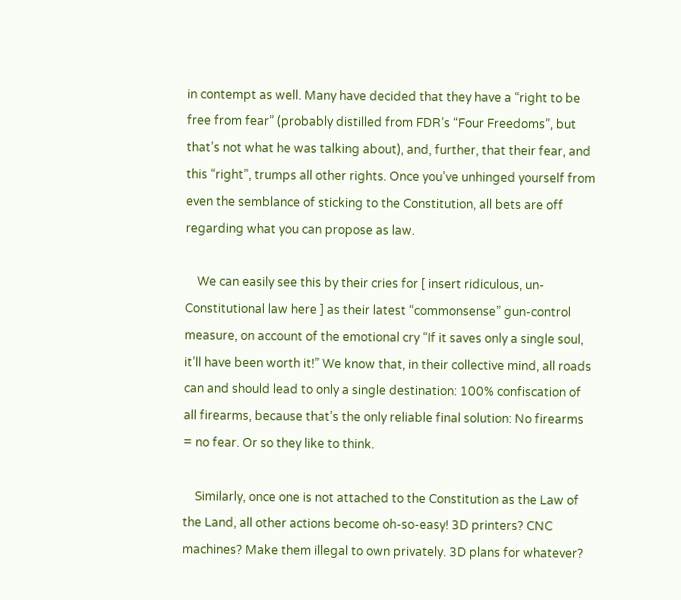in contempt as well. Many have decided that they have a “right to be free from fear” (probably distilled from FDR’s “Four Freedoms”, but that’s not what he was talking about), and, further, that their fear, and this “right”, trumps all other rights. Once you’ve unhinged yourself from even the semblance of sticking to the Constitution, all bets are off regarding what you can propose as law.

    We can easily see this by their cries for [ insert ridiculous, un-Constitutional law here ] as their latest “commonsense” gun-control measure, on account of the emotional cry “If it saves only a single soul, it’ll have been worth it!” We know that, in their collective mind, all roads can and should lead to only a single destination: 100% confiscation of all firearms, because that’s the only reliable final solution: No firearms = no fear. Or so they like to think.

    Similarly, once one is not attached to the Constitution as the Law of the Land, all other actions become oh-so-easy! 3D printers? CNC machines? Make them illegal to own privately. 3D plans for whatever?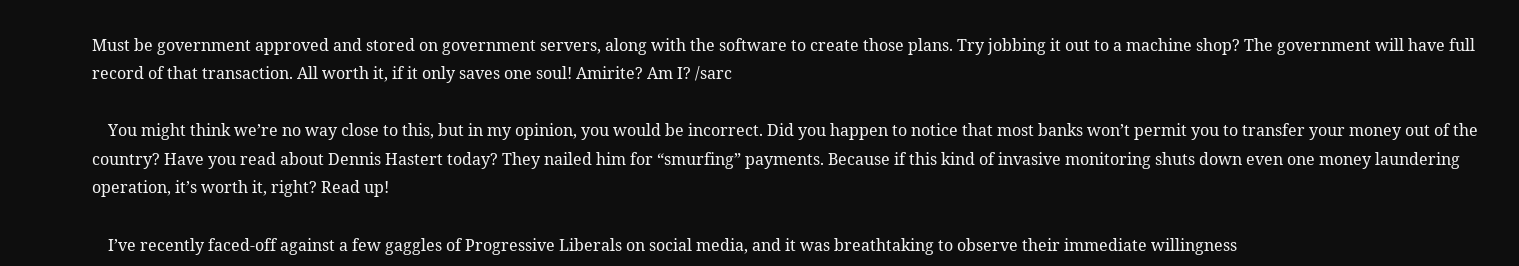Must be government approved and stored on government servers, along with the software to create those plans. Try jobbing it out to a machine shop? The government will have full record of that transaction. All worth it, if it only saves one soul! Amirite? Am I? /sarc

    You might think we’re no way close to this, but in my opinion, you would be incorrect. Did you happen to notice that most banks won’t permit you to transfer your money out of the country? Have you read about Dennis Hastert today? They nailed him for “smurfing” payments. Because if this kind of invasive monitoring shuts down even one money laundering operation, it’s worth it, right? Read up!

    I’ve recently faced-off against a few gaggles of Progressive Liberals on social media, and it was breathtaking to observe their immediate willingness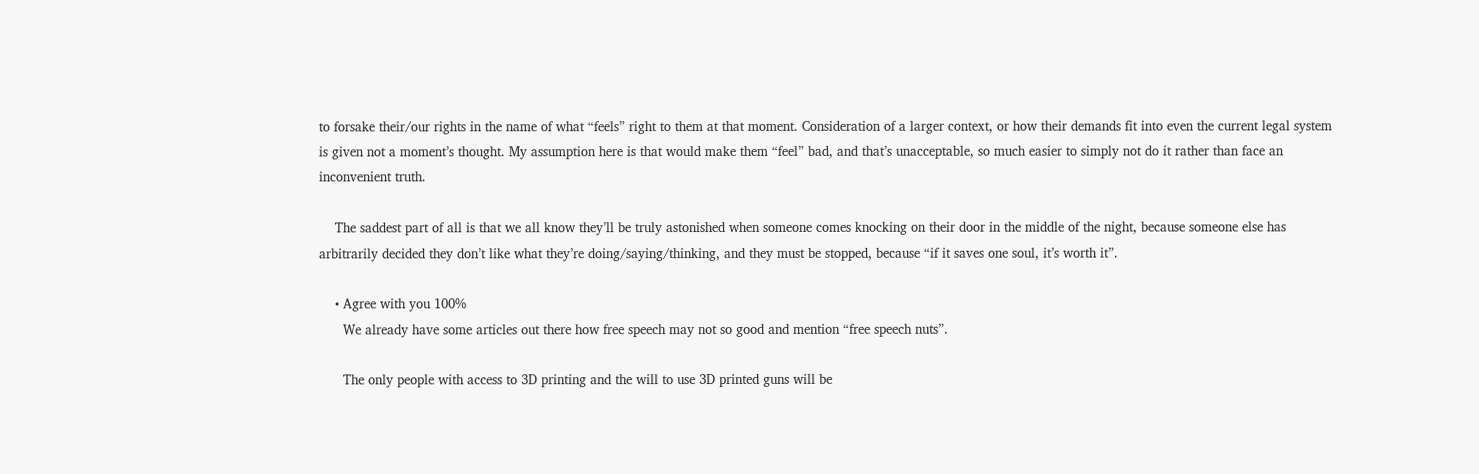to forsake their/our rights in the name of what “feels” right to them at that moment. Consideration of a larger context, or how their demands fit into even the current legal system is given not a moment’s thought. My assumption here is that would make them “feel” bad, and that’s unacceptable, so much easier to simply not do it rather than face an inconvenient truth.

    The saddest part of all is that we all know they’ll be truly astonished when someone comes knocking on their door in the middle of the night, because someone else has arbitrarily decided they don’t like what they’re doing/saying/thinking, and they must be stopped, because “if it saves one soul, it’s worth it”.

    • Agree with you 100%
      We already have some articles out there how free speech may not so good and mention “free speech nuts”.

      The only people with access to 3D printing and the will to use 3D printed guns will be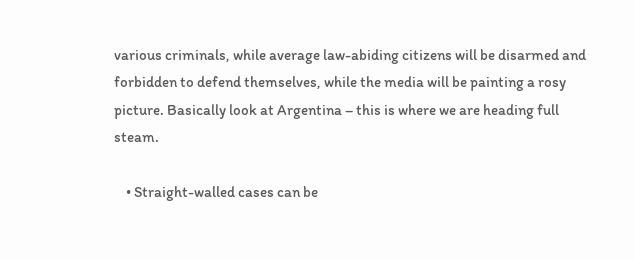various criminals, while average law-abiding citizens will be disarmed and forbidden to defend themselves, while the media will be painting a rosy picture. Basically look at Argentina – this is where we are heading full steam.

    • Straight-walled cases can be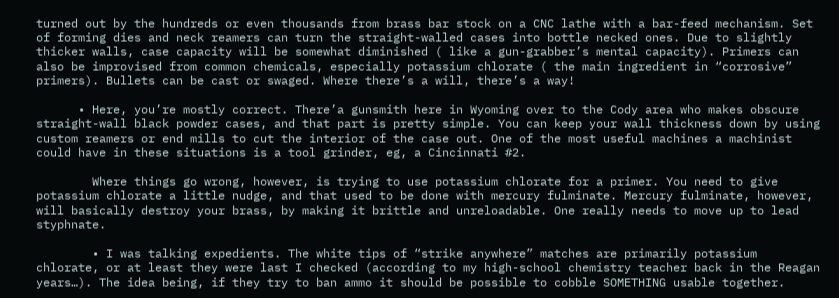turned out by the hundreds or even thousands from brass bar stock on a CNC lathe with a bar-feed mechanism. Set of forming dies and neck reamers can turn the straight-walled cases into bottle necked ones. Due to slightly thicker walls, case capacity will be somewhat diminished ( like a gun-grabber’s mental capacity). Primers can also be improvised from common chemicals, especially potassium chlorate ( the main ingredient in “corrosive” primers). Bullets can be cast or swaged. Where there’s a will, there’s a way!

      • Here, you’re mostly correct. There’a gunsmith here in Wyoming over to the Cody area who makes obscure straight-wall black powder cases, and that part is pretty simple. You can keep your wall thickness down by using custom reamers or end mills to cut the interior of the case out. One of the most useful machines a machinist could have in these situations is a tool grinder, eg, a Cincinnati #2.

        Where things go wrong, however, is trying to use potassium chlorate for a primer. You need to give potassium chlorate a little nudge, and that used to be done with mercury fulminate. Mercury fulminate, however, will basically destroy your brass, by making it brittle and unreloadable. One really needs to move up to lead styphnate.

        • I was talking expedients. The white tips of “strike anywhere” matches are primarily potassium chlorate, or at least they were last I checked (according to my high-school chemistry teacher back in the Reagan years…). The idea being, if they try to ban ammo it should be possible to cobble SOMETHING usable together.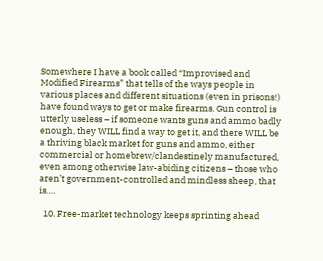Somewhere I have a book called “Improvised and Modified Firearms” that tells of the ways people in various places and different situations (even in prisons!) have found ways to get or make firearms. Gun control is utterly useless – if someone wants guns and ammo badly enough, they WILL find a way to get it, and there WILL be a thriving black market for guns and ammo, either commercial or homebrew/clandestinely manufactured, even among otherwise law-abiding citizens – those who aren’t government-controlled and mindless sheep, that is….

  10. Free-market technology keeps sprinting ahead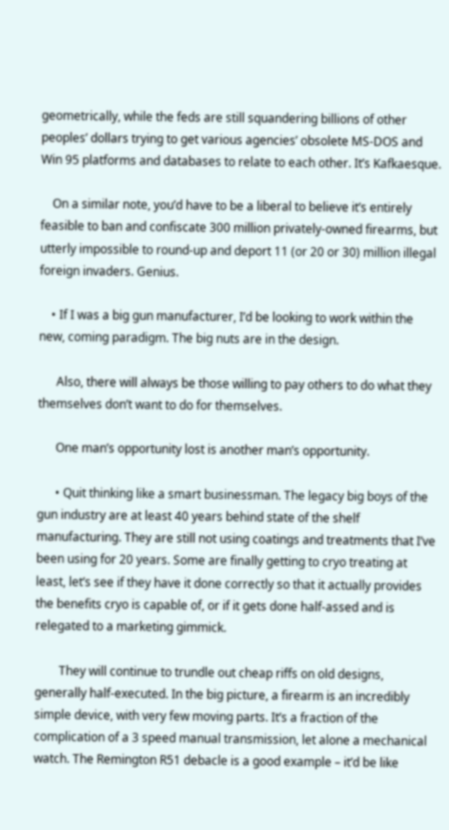geometrically, while the feds are still squandering billions of other peoples’ dollars trying to get various agencies’ obsolete MS-DOS and Win 95 platforms and databases to relate to each other. It’s Kafkaesque.

    On a similar note, you’d have to be a liberal to believe it’s entirely feasible to ban and confiscate 300 million privately-owned firearms, but utterly impossible to round-up and deport 11 (or 20 or 30) million illegal foreign invaders. Genius.

    • If I was a big gun manufacturer, I’d be looking to work within the new, coming paradigm. The big nuts are in the design.

      Also, there will always be those willing to pay others to do what they themselves don’t want to do for themselves.

      One man’s opportunity lost is another man’s opportunity.

      • Quit thinking like a smart businessman. The legacy big boys of the gun industry are at least 40 years behind state of the shelf manufacturing. They are still not using coatings and treatments that I’ve been using for 20 years. Some are finally getting to cryo treating at least, let’s see if they have it done correctly so that it actually provides the benefits cryo is capable of, or if it gets done half-assed and is relegated to a marketing gimmick.

        They will continue to trundle out cheap riffs on old designs, generally half-executed. In the big picture, a firearm is an incredibly simple device, with very few moving parts. It’s a fraction of the complication of a 3 speed manual transmission, let alone a mechanical watch. The Remington R51 debacle is a good example – it’d be like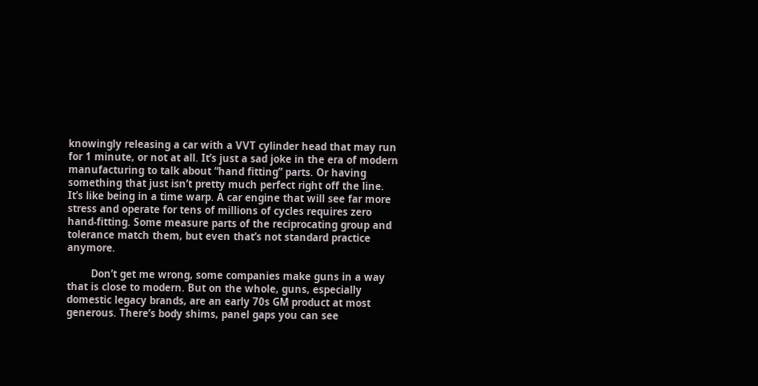knowingly releasing a car with a VVT cylinder head that may run for 1 minute, or not at all. It’s just a sad joke in the era of modern manufacturing to talk about “hand fitting” parts. Or having something that just isn’t pretty much perfect right off the line. It’s like being in a time warp. A car engine that will see far more stress and operate for tens of millions of cycles requires zero hand-fitting. Some measure parts of the reciprocating group and tolerance match them, but even that’s not standard practice anymore.

        Don’t get me wrong, some companies make guns in a way that is close to modern. But on the whole, guns, especially domestic legacy brands, are an early 70s GM product at most generous. There’s body shims, panel gaps you can see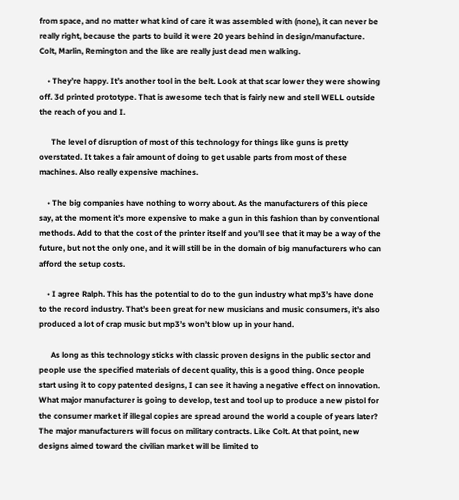from space, and no matter what kind of care it was assembled with (none), it can never be really right, because the parts to build it were 20 years behind in design/manufacture. Colt, Marlin, Remington and the like are really just dead men walking.

    • They’re happy. It’s another tool in the belt. Look at that scar lower they were showing off. 3d printed prototype. That is awesome tech that is fairly new and stell WELL outside the reach of you and I.

      The level of disruption of most of this technology for things like guns is pretty overstated. It takes a fair amount of doing to get usable parts from most of these machines. Also really expensive machines.

    • The big companies have nothing to worry about. As the manufacturers of this piece say, at the moment it’s more expensive to make a gun in this fashion than by conventional methods. Add to that the cost of the printer itself and you’ll see that it may be a way of the future, but not the only one, and it will still be in the domain of big manufacturers who can afford the setup costs.

    • I agree Ralph. This has the potential to do to the gun industry what mp3’s have done to the record industry. That’s been great for new musicians and music consumers, it’s also produced a lot of crap music but mp3’s won’t blow up in your hand.

      As long as this technology sticks with classic proven designs in the public sector and people use the specified materials of decent quality, this is a good thing. Once people start using it to copy patented designs, I can see it having a negative effect on innovation. What major manufacturer is going to develop, test and tool up to produce a new pistol for the consumer market if illegal copies are spread around the world a couple of years later? The major manufacturers will focus on military contracts. Like Colt. At that point, new designs aimed toward the civilian market will be limited to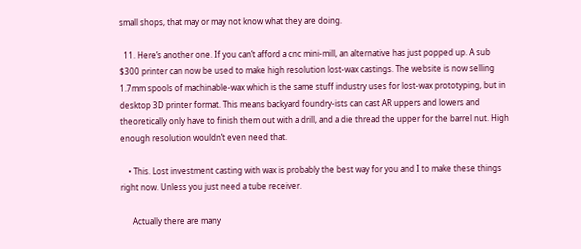small shops, that may or may not know what they are doing.

  11. Here’s another one. If you can’t afford a cnc mini-mill, an alternative has just popped up. A sub $300 printer can now be used to make high resolution lost-wax castings. The website is now selling 1.7mm spools of machinable-wax which is the same stuff industry uses for lost-wax prototyping, but in desktop 3D printer format. This means backyard foundry-ists can cast AR uppers and lowers and theoretically only have to finish them out with a drill, and a die thread the upper for the barrel nut. High enough resolution wouldn’t even need that.

    • This. Lost investment casting with wax is probably the best way for you and I to make these things right now. Unless you just need a tube receiver.

      Actually there are many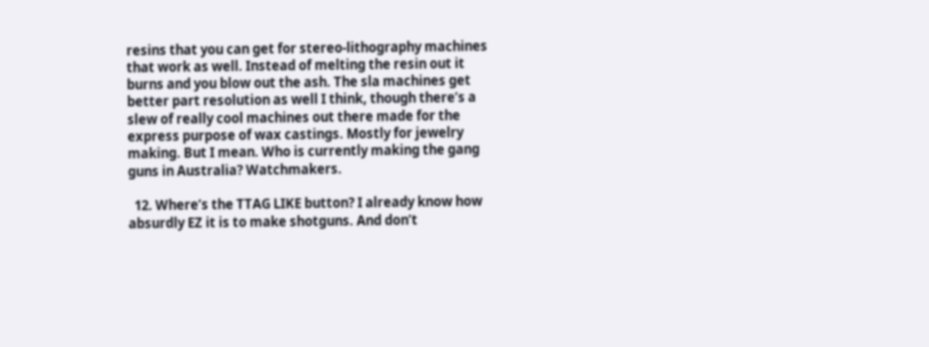resins that you can get for stereo-lithography machines that work as well. Instead of melting the resin out it burns and you blow out the ash. The sla machines get better part resolution as well I think, though there’s a slew of really cool machines out there made for the express purpose of wax castings. Mostly for jewelry making. But I mean. Who is currently making the gang guns in Australia? Watchmakers.

  12. Where’s the TTAG LIKE button? I already know how absurdly EZ it is to make shotguns. And don’t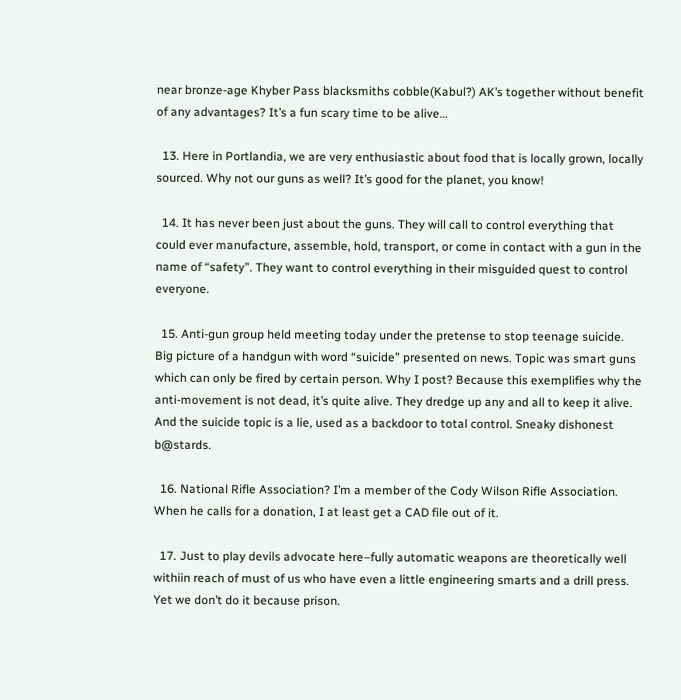near bronze-age Khyber Pass blacksmiths cobble(Kabul?) AK’s together without benefit of any advantages? It’s a fun scary time to be alive…

  13. Here in Portlandia, we are very enthusiastic about food that is locally grown, locally sourced. Why not our guns as well? It’s good for the planet, you know!

  14. It has never been just about the guns. They will call to control everything that could ever manufacture, assemble, hold, transport, or come in contact with a gun in the name of “safety”. They want to control everything in their misguided quest to control everyone.

  15. Anti-gun group held meeting today under the pretense to stop teenage suicide. Big picture of a handgun with word “suicide” presented on news. Topic was smart guns which can only be fired by certain person. Why I post? Because this exemplifies why the anti-movement is not dead, it’s quite alive. They dredge up any and all to keep it alive. And the suicide topic is a lie, used as a backdoor to total control. Sneaky dishonest b@stards.

  16. National Rifle Association? I’m a member of the Cody Wilson Rifle Association. When he calls for a donation, I at least get a CAD file out of it.

  17. Just to play devils advocate here–fully automatic weapons are theoretically well withiin reach of must of us who have even a little engineering smarts and a drill press. Yet we don’t do it because prison.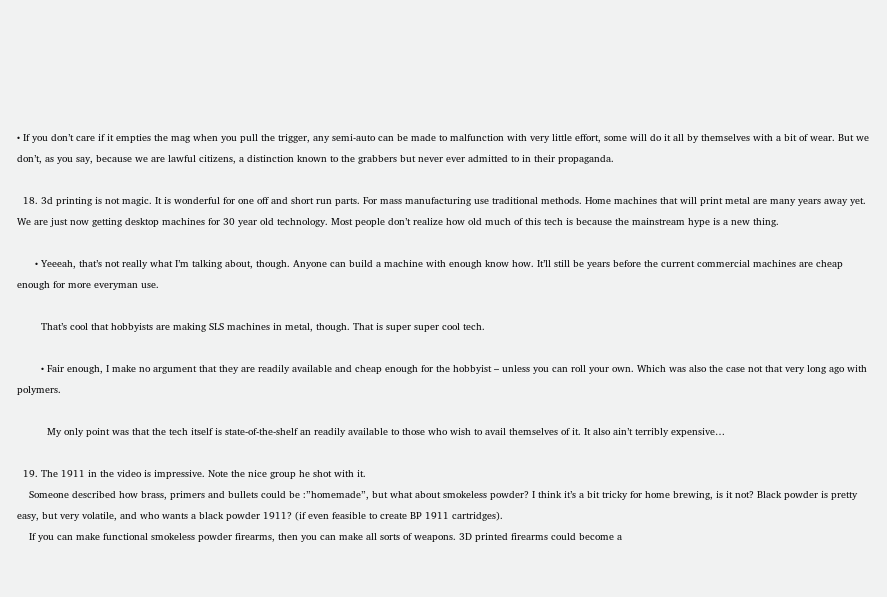• If you don’t care if it empties the mag when you pull the trigger, any semi-auto can be made to malfunction with very little effort, some will do it all by themselves with a bit of wear. But we don’t, as you say, because we are lawful citizens, a distinction known to the grabbers but never ever admitted to in their propaganda.

  18. 3d printing is not magic. It is wonderful for one off and short run parts. For mass manufacturing use traditional methods. Home machines that will print metal are many years away yet. We are just now getting desktop machines for 30 year old technology. Most people don’t realize how old much of this tech is because the mainstream hype is a new thing.

      • Yeeeah, that’s not really what I’m talking about, though. Anyone can build a machine with enough know how. It’ll still be years before the current commercial machines are cheap enough for more everyman use.

        That’s cool that hobbyists are making SLS machines in metal, though. That is super super cool tech.

        • Fair enough, I make no argument that they are readily available and cheap enough for the hobbyist – unless you can roll your own. Which was also the case not that very long ago with polymers.

          My only point was that the tech itself is state-of-the-shelf an readily available to those who wish to avail themselves of it. It also ain’t terribly expensive…

  19. The 1911 in the video is impressive. Note the nice group he shot with it.
    Someone described how brass, primers and bullets could be :”homemade”, but what about smokeless powder? I think it’s a bit tricky for home brewing, is it not? Black powder is pretty easy, but very volatile, and who wants a black powder 1911? (if even feasible to create BP 1911 cartridges).
    If you can make functional smokeless powder firearms, then you can make all sorts of weapons. 3D printed firearms could become a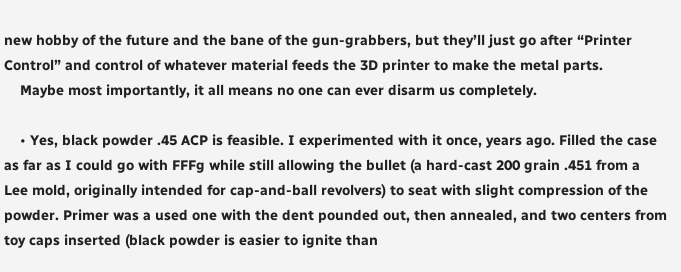new hobby of the future and the bane of the gun-grabbers, but they’ll just go after “Printer Control” and control of whatever material feeds the 3D printer to make the metal parts.
    Maybe most importantly, it all means no one can ever disarm us completely.

    • Yes, black powder .45 ACP is feasible. I experimented with it once, years ago. Filled the case as far as I could go with FFFg while still allowing the bullet (a hard-cast 200 grain .451 from a Lee mold, originally intended for cap-and-ball revolvers) to seat with slight compression of the powder. Primer was a used one with the dent pounded out, then annealed, and two centers from toy caps inserted (black powder is easier to ignite than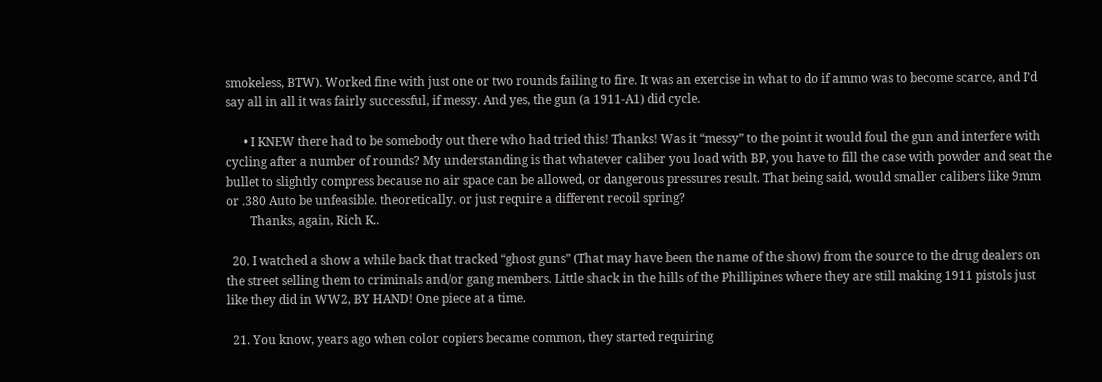smokeless, BTW). Worked fine with just one or two rounds failing to fire. It was an exercise in what to do if ammo was to become scarce, and I’d say all in all it was fairly successful, if messy. And yes, the gun (a 1911-A1) did cycle.

      • I KNEW there had to be somebody out there who had tried this! Thanks! Was it “messy” to the point it would foul the gun and interfere with cycling after a number of rounds? My understanding is that whatever caliber you load with BP, you have to fill the case with powder and seat the bullet to slightly compress because no air space can be allowed, or dangerous pressures result. That being said, would smaller calibers like 9mm or .380 Auto be unfeasible. theoretically. or just require a different recoil spring?
        Thanks, again, Rich K..

  20. I watched a show a while back that tracked “ghost guns” (That may have been the name of the show) from the source to the drug dealers on the street selling them to criminals and/or gang members. Little shack in the hills of the Phillipines where they are still making 1911 pistols just like they did in WW2, BY HAND! One piece at a time.

  21. You know, years ago when color copiers became common, they started requiring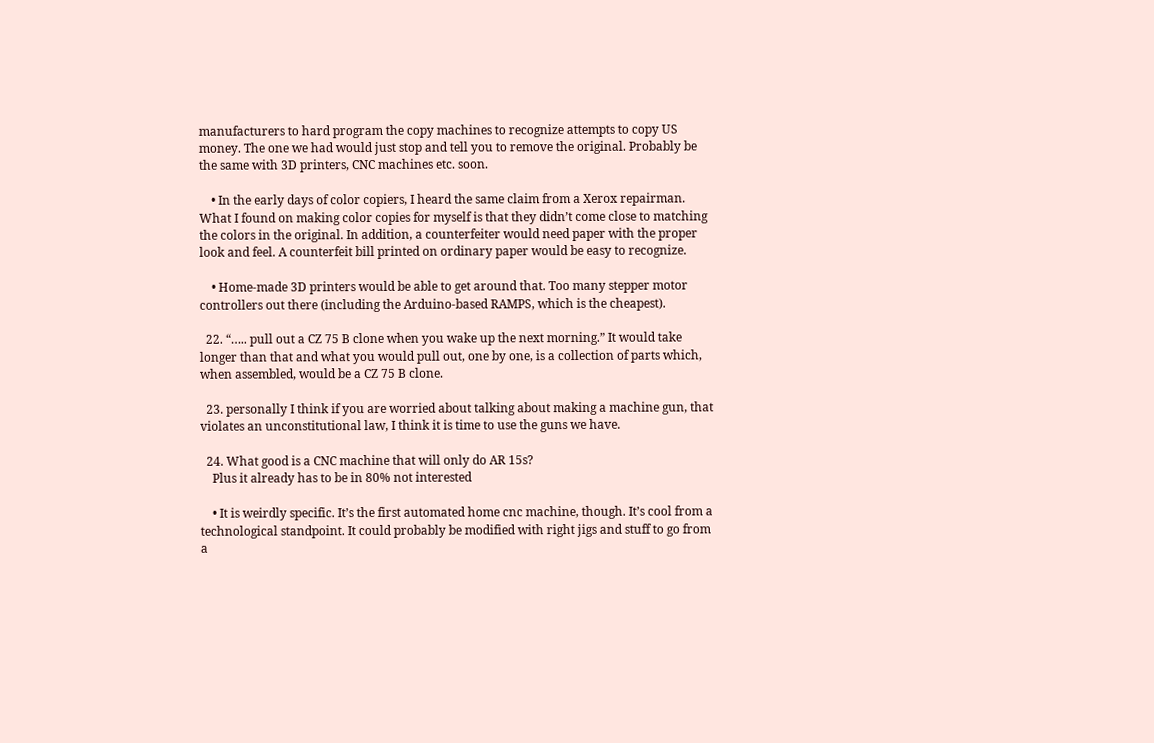manufacturers to hard program the copy machines to recognize attempts to copy US money. The one we had would just stop and tell you to remove the original. Probably be the same with 3D printers, CNC machines etc. soon.

    • In the early days of color copiers, I heard the same claim from a Xerox repairman. What I found on making color copies for myself is that they didn’t come close to matching the colors in the original. In addition, a counterfeiter would need paper with the proper look and feel. A counterfeit bill printed on ordinary paper would be easy to recognize.

    • Home-made 3D printers would be able to get around that. Too many stepper motor controllers out there (including the Arduino-based RAMPS, which is the cheapest).

  22. “….. pull out a CZ 75 B clone when you wake up the next morning.” It would take longer than that and what you would pull out, one by one, is a collection of parts which, when assembled, would be a CZ 75 B clone.

  23. personally I think if you are worried about talking about making a machine gun, that violates an unconstitutional law, I think it is time to use the guns we have.

  24. What good is a CNC machine that will only do AR 15s?
    Plus it already has to be in 80% not interested

    • It is weirdly specific. It’s the first automated home cnc machine, though. It’s cool from a technological standpoint. It could probably be modified with right jigs and stuff to go from a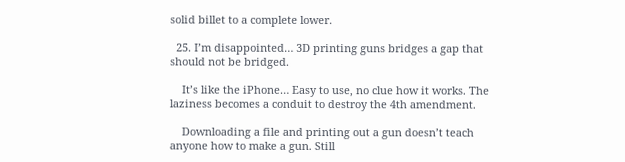solid billet to a complete lower.

  25. I’m disappointed… 3D printing guns bridges a gap that should not be bridged.

    It’s like the iPhone… Easy to use, no clue how it works. The laziness becomes a conduit to destroy the 4th amendment.

    Downloading a file and printing out a gun doesn’t teach anyone how to make a gun. Still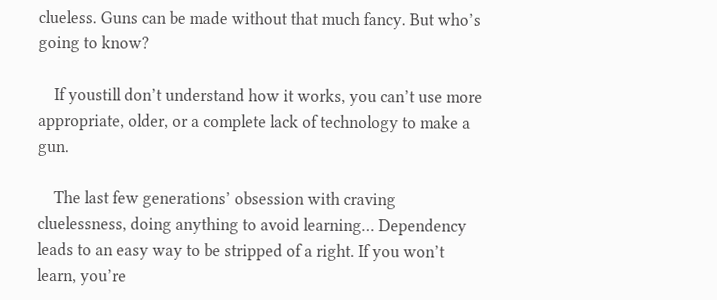clueless. Guns can be made without that much fancy. But who’s going to know?

    If youstill don’t understand how it works, you can’t use more appropriate, older, or a complete lack of technology to make a gun.

    The last few generations’ obsession with craving cluelessness, doing anything to avoid learning… Dependency leads to an easy way to be stripped of a right. If you won’t learn, you’re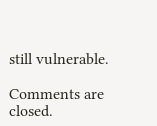still vulnerable.

Comments are closed.